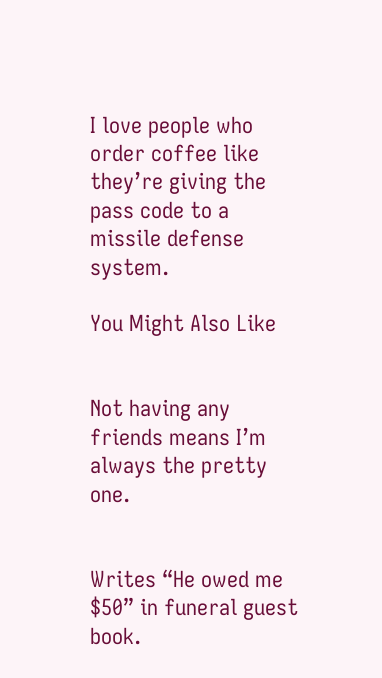I love people who order coffee like they’re giving the pass code to a missile defense system.

You Might Also Like


Not having any friends means I’m always the pretty one.


Writes “He owed me $50” in funeral guest book.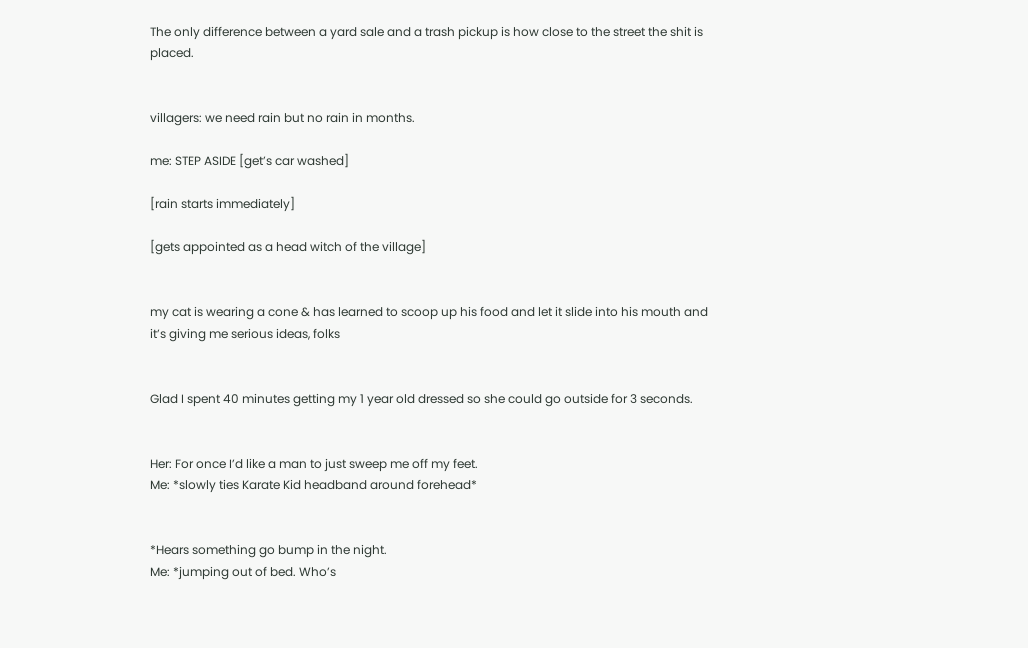The only difference between a yard sale and a trash pickup is how close to the street the shit is placed.


villagers: we need rain but no rain in months.

me: STEP ASIDE [get’s car washed]

[rain starts immediately]

[gets appointed as a head witch of the village]


my cat is wearing a cone & has learned to scoop up his food and let it slide into his mouth and it’s giving me serious ideas, folks


Glad I spent 40 minutes getting my 1 year old dressed so she could go outside for 3 seconds.


Her: For once I’d like a man to just sweep me off my feet.
Me: *slowly ties Karate Kid headband around forehead*


*Hears something go bump in the night.
Me: *jumping out of bed. Who’s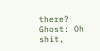there?
Ghost: Oh shit,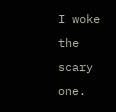I woke the scary one.